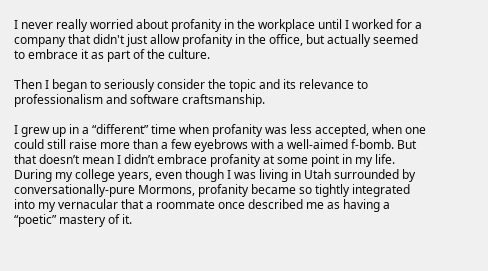I never really worried about profanity in the workplace until I worked for a company that didn't just allow profanity in the office, but actually seemed to embrace it as part of the culture.

Then I began to seriously consider the topic and its relevance to professionalism and software craftsmanship.

I grew up in a “different” time when profanity was less accepted, when one could still raise more than a few eyebrows with a well-aimed f-bomb. But that doesn’t mean I didn’t embrace profanity at some point in my life. During my college years, even though I was living in Utah surrounded by conversationally-pure Mormons, profanity became so tightly integrated into my vernacular that a roommate once described me as having a “poetic” mastery of it.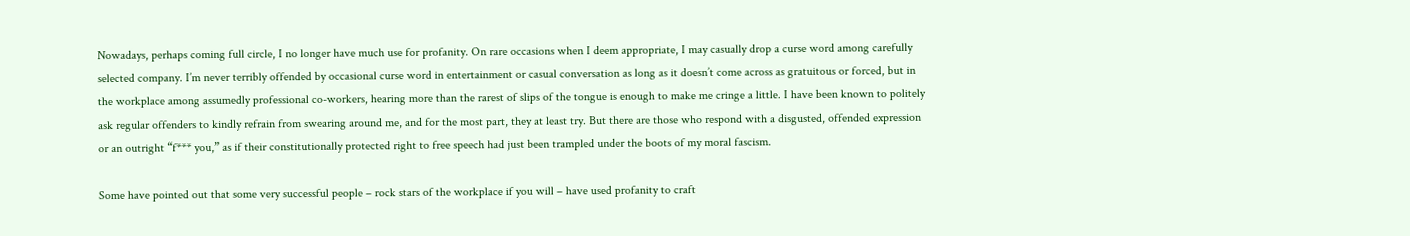Nowadays, perhaps coming full circle, I no longer have much use for profanity. On rare occasions when I deem appropriate, I may casually drop a curse word among carefully selected company. I’m never terribly offended by occasional curse word in entertainment or casual conversation as long as it doesn’t come across as gratuitous or forced, but in the workplace among assumedly professional co-workers, hearing more than the rarest of slips of the tongue is enough to make me cringe a little. I have been known to politely ask regular offenders to kindly refrain from swearing around me, and for the most part, they at least try. But there are those who respond with a disgusted, offended expression or an outright “f*** you,” as if their constitutionally protected right to free speech had just been trampled under the boots of my moral fascism.

Some have pointed out that some very successful people – rock stars of the workplace if you will – have used profanity to craft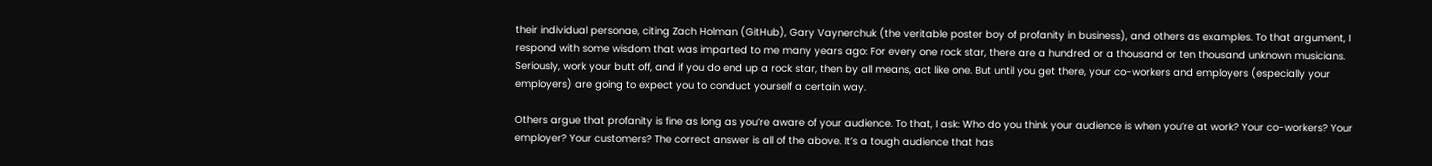their individual personae, citing Zach Holman (GitHub), Gary Vaynerchuk (the veritable poster boy of profanity in business), and others as examples. To that argument, I respond with some wisdom that was imparted to me many years ago: For every one rock star, there are a hundred or a thousand or ten thousand unknown musicians. Seriously, work your butt off, and if you do end up a rock star, then by all means, act like one. But until you get there, your co-workers and employers (especially your employers) are going to expect you to conduct yourself a certain way.

Others argue that profanity is fine as long as you’re aware of your audience. To that, I ask: Who do you think your audience is when you’re at work? Your co-workers? Your employer? Your customers? The correct answer is all of the above. It’s a tough audience that has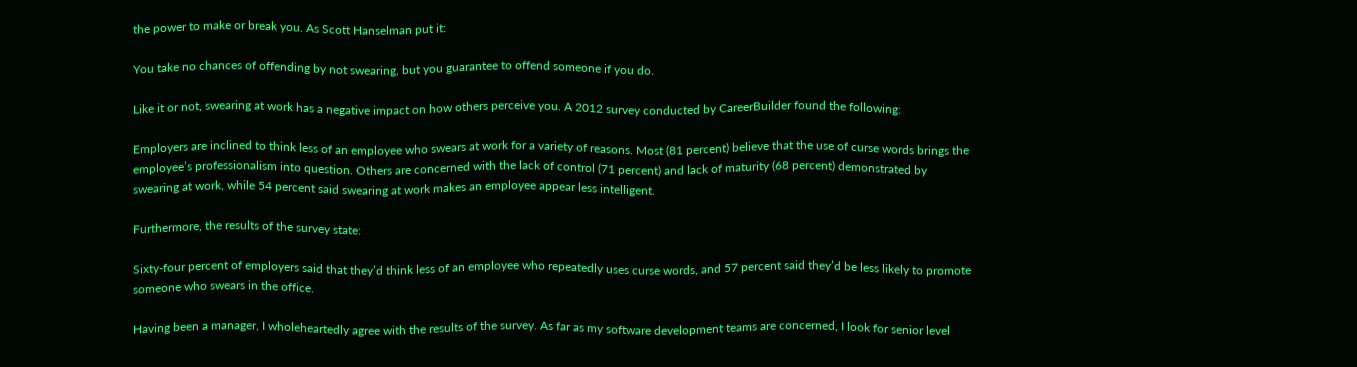the power to make or break you. As Scott Hanselman put it:

You take no chances of offending by not swearing, but you guarantee to offend someone if you do.

Like it or not, swearing at work has a negative impact on how others perceive you. A 2012 survey conducted by CareerBuilder found the following:

Employers are inclined to think less of an employee who swears at work for a variety of reasons. Most (81 percent) believe that the use of curse words brings the employee’s professionalism into question. Others are concerned with the lack of control (71 percent) and lack of maturity (68 percent) demonstrated by swearing at work, while 54 percent said swearing at work makes an employee appear less intelligent.

Furthermore, the results of the survey state:

Sixty-four percent of employers said that they’d think less of an employee who repeatedly uses curse words, and 57 percent said they’d be less likely to promote someone who swears in the office.

Having been a manager, I wholeheartedly agree with the results of the survey. As far as my software development teams are concerned, I look for senior level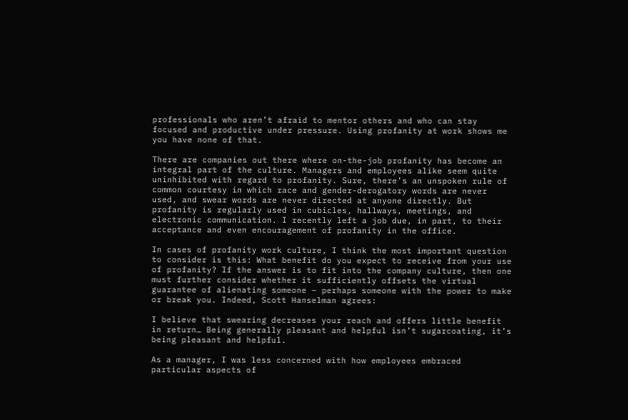professionals who aren’t afraid to mentor others and who can stay focused and productive under pressure. Using profanity at work shows me you have none of that.

There are companies out there where on-the-job profanity has become an integral part of the culture. Managers and employees alike seem quite uninhibited with regard to profanity. Sure, there’s an unspoken rule of common courtesy in which race and gender-derogatory words are never used, and swear words are never directed at anyone directly. But profanity is regularly used in cubicles, hallways, meetings, and electronic communication. I recently left a job due, in part, to their acceptance and even encouragement of profanity in the office.

In cases of profanity work culture, I think the most important question to consider is this: What benefit do you expect to receive from your use of profanity? If the answer is to fit into the company culture, then one must further consider whether it sufficiently offsets the virtual guarantee of alienating someone – perhaps someone with the power to make or break you. Indeed, Scott Hanselman agrees:

I believe that swearing decreases your reach and offers little benefit in return… Being generally pleasant and helpful isn’t sugarcoating, it’s being pleasant and helpful.

As a manager, I was less concerned with how employees embraced particular aspects of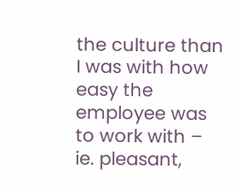the culture than I was with how easy the employee was to work with – ie. pleasant,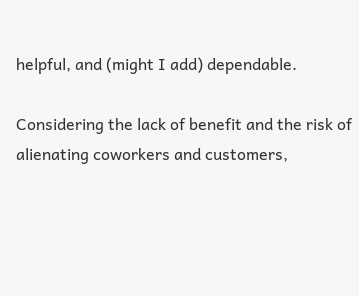helpful, and (might I add) dependable.

Considering the lack of benefit and the risk of alienating coworkers and customers,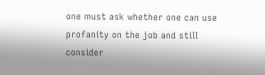one must ask whether one can use profanity on the job and still consider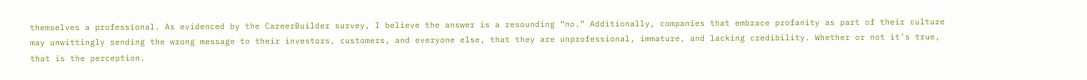themselves a professional. As evidenced by the CareerBuilder survey, I believe the answer is a resounding “no.” Additionally, companies that embrace profanity as part of their culture may unwittingly sending the wrong message to their investors, customers, and everyone else, that they are unprofessional, immature, and lacking credibility. Whether or not it’s true, that is the perception.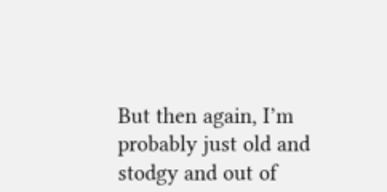But then again, I’m probably just old and stodgy and out of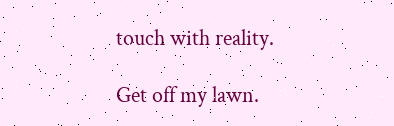touch with reality.

Get off my lawn.